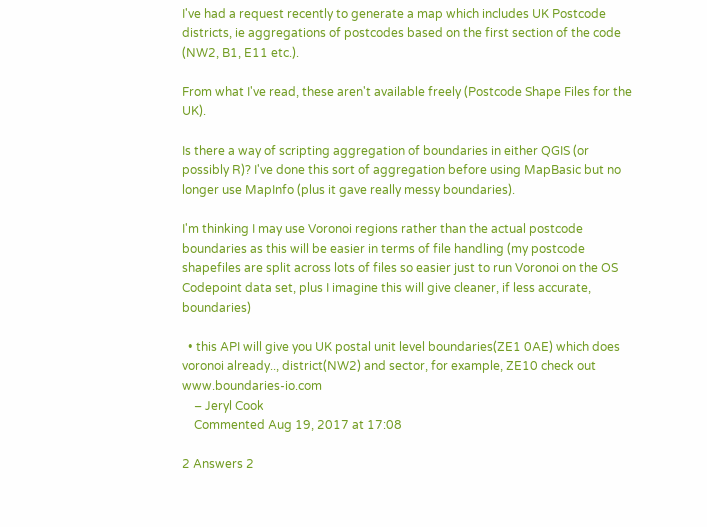I've had a request recently to generate a map which includes UK Postcode districts, ie aggregations of postcodes based on the first section of the code (NW2, B1, E11 etc.).

From what I've read, these aren't available freely (Postcode Shape Files for the UK).

Is there a way of scripting aggregation of boundaries in either QGIS (or possibly R)? I've done this sort of aggregation before using MapBasic but no longer use MapInfo (plus it gave really messy boundaries).

I'm thinking I may use Voronoi regions rather than the actual postcode boundaries as this will be easier in terms of file handling (my postcode shapefiles are split across lots of files so easier just to run Voronoi on the OS Codepoint data set, plus I imagine this will give cleaner, if less accurate, boundaries)

  • this API will give you UK postal unit level boundaries(ZE1 0AE) which does voronoi already.., district(NW2) and sector, for example, ZE10 check out www.boundaries-io.com
    – Jeryl Cook
    Commented Aug 19, 2017 at 17:08

2 Answers 2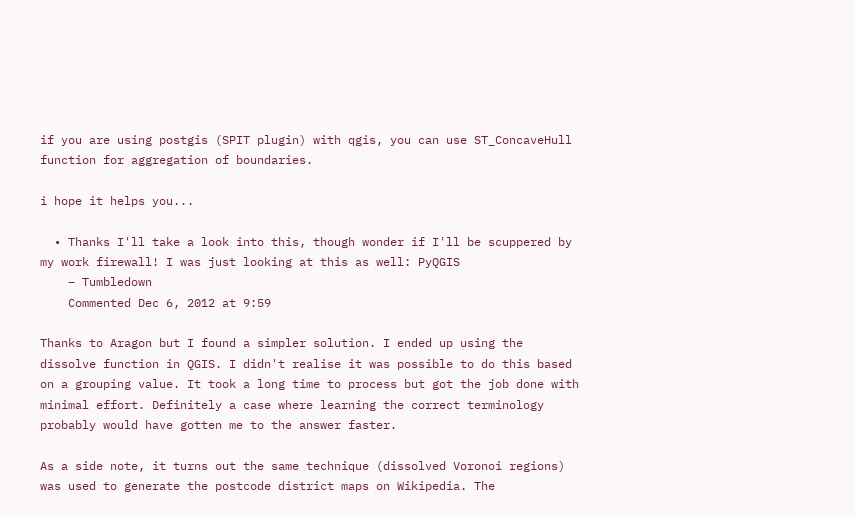if you are using postgis (SPIT plugin) with qgis, you can use ST_ConcaveHull function for aggregation of boundaries.

i hope it helps you...

  • Thanks I'll take a look into this, though wonder if I'll be scuppered by my work firewall! I was just looking at this as well: PyQGIS
    – Tumbledown
    Commented Dec 6, 2012 at 9:59

Thanks to Aragon but I found a simpler solution. I ended up using the dissolve function in QGIS. I didn't realise it was possible to do this based on a grouping value. It took a long time to process but got the job done with minimal effort. Definitely a case where learning the correct terminology probably would have gotten me to the answer faster.

As a side note, it turns out the same technique (dissolved Voronoi regions) was used to generate the postcode district maps on Wikipedia. The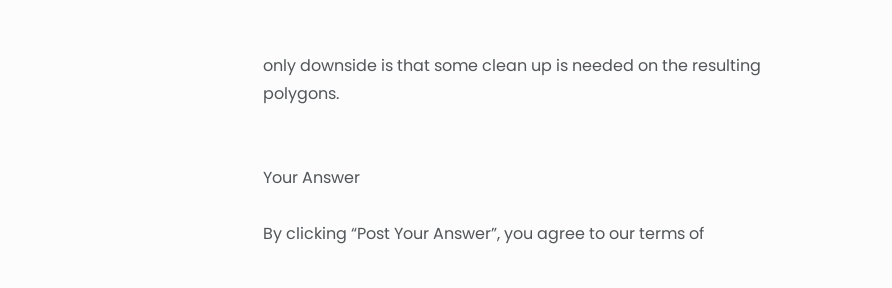only downside is that some clean up is needed on the resulting polygons.


Your Answer

By clicking “Post Your Answer”, you agree to our terms of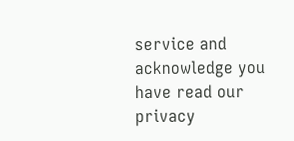service and acknowledge you have read our privacy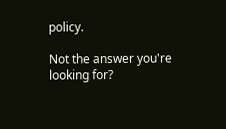policy.

Not the answer you're looking for?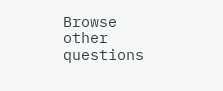Browse other questions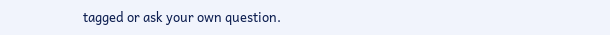tagged or ask your own question.